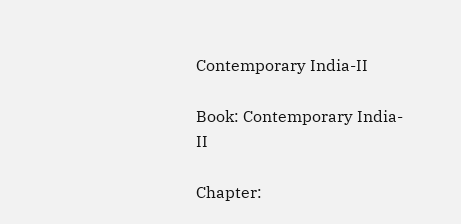Contemporary India-II

Book: Contemporary India-II

Chapter: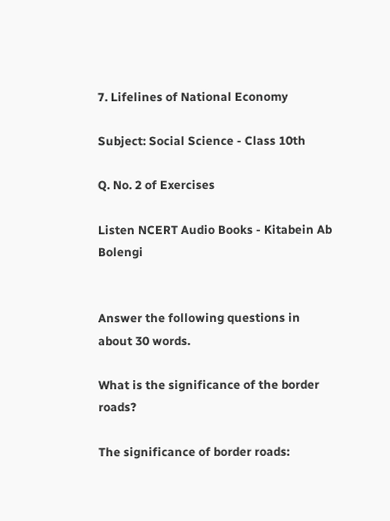7. Lifelines of National Economy

Subject: Social Science - Class 10th

Q. No. 2 of Exercises

Listen NCERT Audio Books - Kitabein Ab Bolengi


Answer the following questions in about 30 words.

What is the significance of the border roads?

The significance of border roads: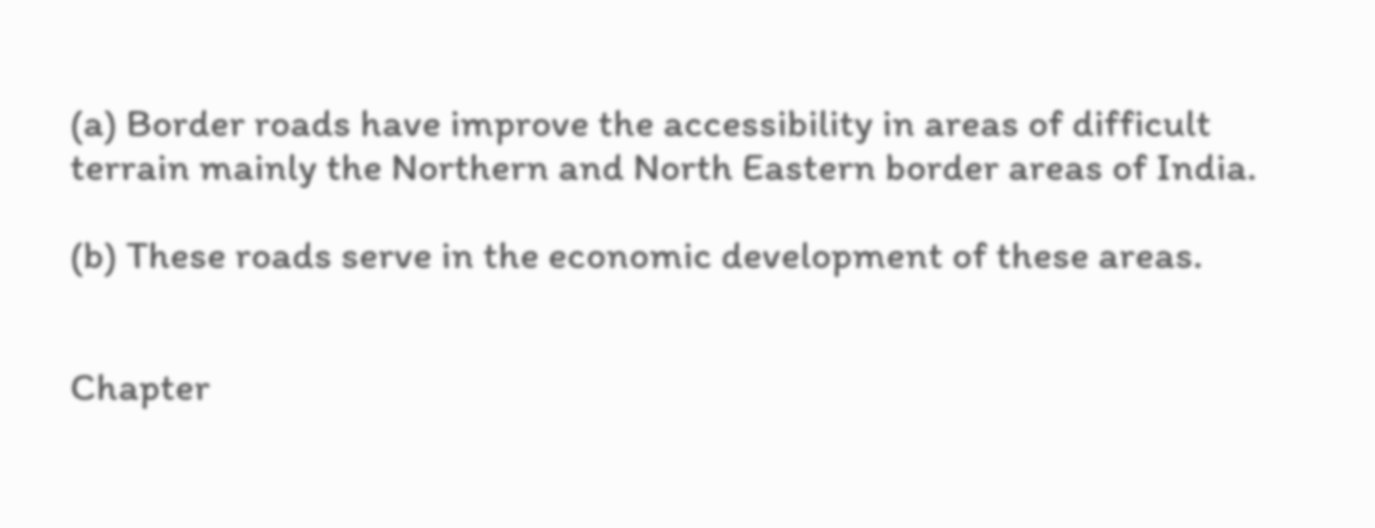(a) Border roads have improve the accessibility in areas of difficult terrain mainly the Northern and North Eastern border areas of India.

(b) These roads serve in the economic development of these areas.


Chapter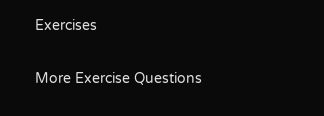Exercises

More Exercise Questions